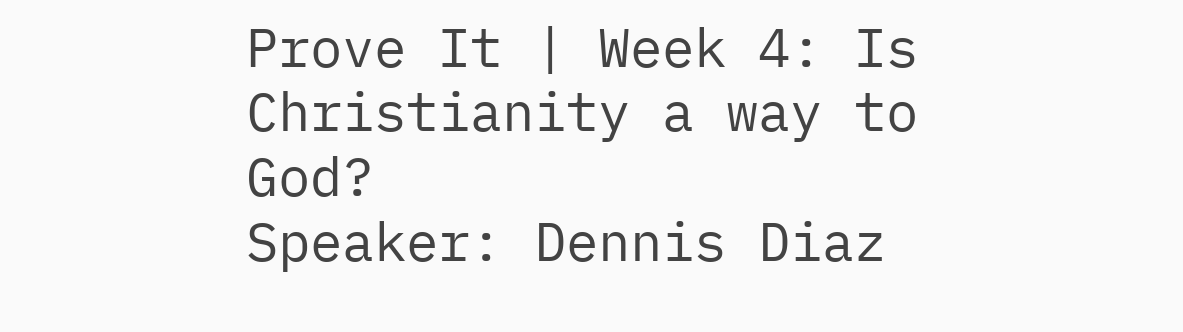Prove It | Week 4: Is Christianity a way to God?
Speaker: Dennis Diaz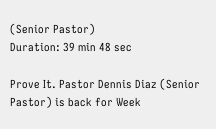(Senior Pastor)
Duration: 39 min 48 sec

Prove It. Pastor Dennis Diaz (Senior Pastor) is back for Week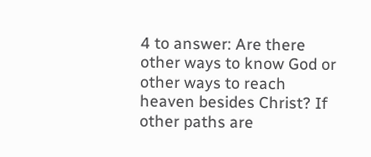4 to answer: Are there other ways to know God or other ways to reach heaven besides Christ? If other paths are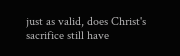just as valid, does Christ's sacrifice still have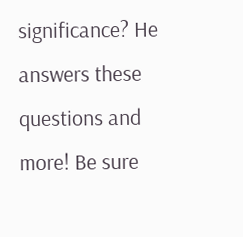significance? He answers these questions and more! Be sure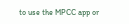to use the MPCC app or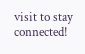visit to stay connected!